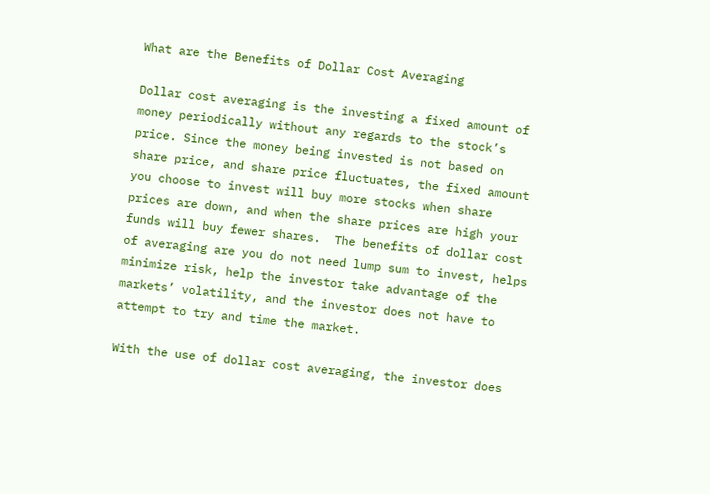What are the Benefits of Dollar Cost Averaging

Dollar cost averaging is the investing a fixed amount of money periodically without any regards to the stock’s price. Since the money being invested is not based on share price, and share price fluctuates, the fixed amount you choose to invest will buy more stocks when share prices are down, and when the share prices are high your funds will buy fewer shares.  The benefits of dollar cost of averaging are you do not need lump sum to invest, helps minimize risk, help the investor take advantage of the markets’ volatility, and the investor does not have to attempt to try and time the market.

With the use of dollar cost averaging, the investor does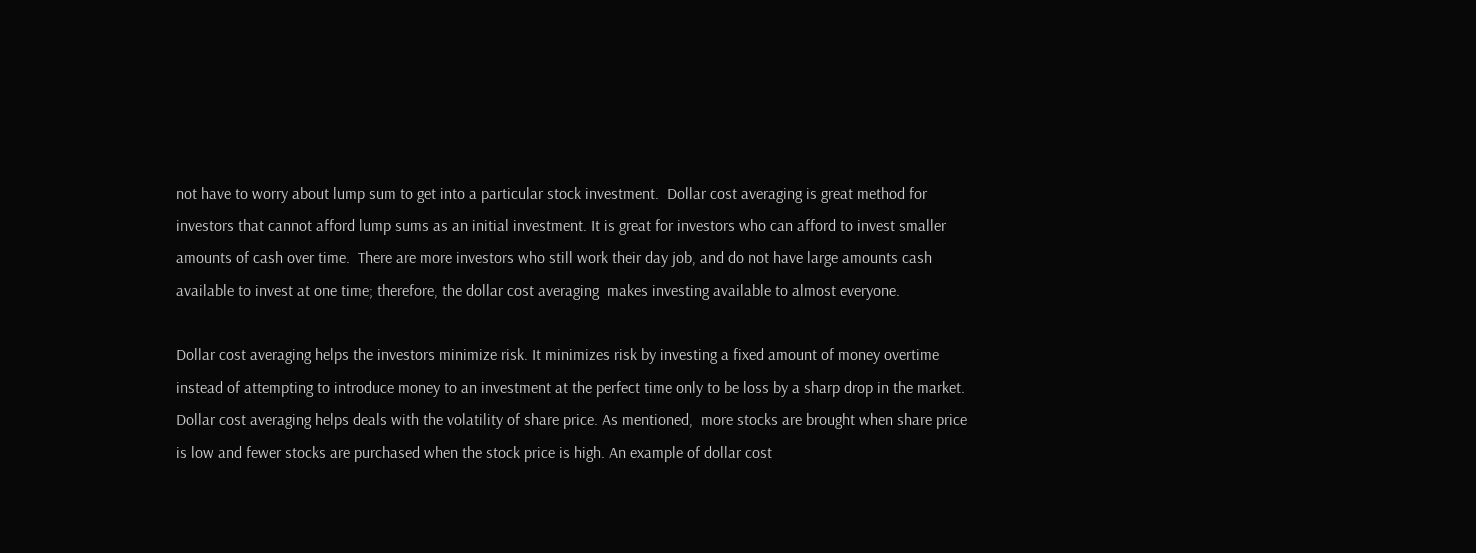not have to worry about lump sum to get into a particular stock investment.  Dollar cost averaging is great method for investors that cannot afford lump sums as an initial investment. It is great for investors who can afford to invest smaller amounts of cash over time.  There are more investors who still work their day job, and do not have large amounts cash available to invest at one time; therefore, the dollar cost averaging  makes investing available to almost everyone.

Dollar cost averaging helps the investors minimize risk. It minimizes risk by investing a fixed amount of money overtime instead of attempting to introduce money to an investment at the perfect time only to be loss by a sharp drop in the market. Dollar cost averaging helps deals with the volatility of share price. As mentioned,  more stocks are brought when share price is low and fewer stocks are purchased when the stock price is high. An example of dollar cost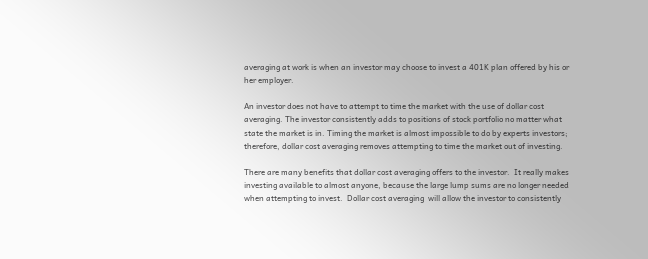averaging at work is when an investor may choose to invest a 401K plan offered by his or her employer.

An investor does not have to attempt to time the market with the use of dollar cost averaging. The investor consistently adds to positions of stock portfolio no matter what state the market is in. Timing the market is almost impossible to do by experts investors; therefore, dollar cost averaging removes attempting to time the market out of investing.

There are many benefits that dollar cost averaging offers to the investor.  It really makes investing available to almost anyone, because the large lump sums are no longer needed when attempting to invest.  Dollar cost averaging  will allow the investor to consistently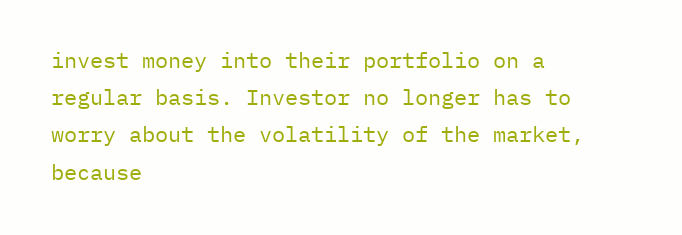invest money into their portfolio on a regular basis. Investor no longer has to worry about the volatility of the market, because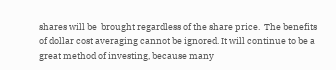shares will be  brought regardless of the share price.  The benefits of dollar cost averaging cannot be ignored. It will continue to be a great method of investing, because many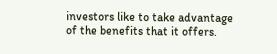investors like to take advantage of the benefits that it offers.